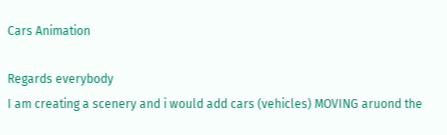Cars Animation

Regards everybody
I am creating a scenery and i would add cars (vehicles) MOVING aruond the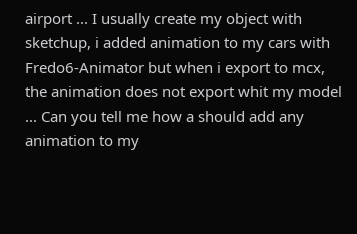airport ... I usually create my object with sketchup, i added animation to my cars with Fredo6-Animator but when i export to mcx, the animation does not export whit my model ... Can you tell me how a should add any animation to my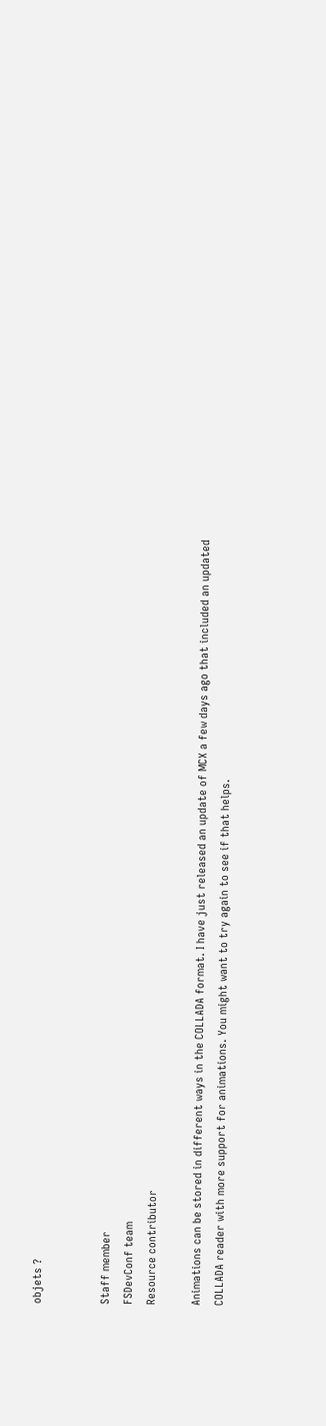objets ?


Staff member
FSDevConf team
Resource contributor

Animations can be stored in different ways in the COLLADA format. I have just released an update of MCX a few days ago that included an updated COLLADA reader with more support for animations. You might want to try again to see if that helps.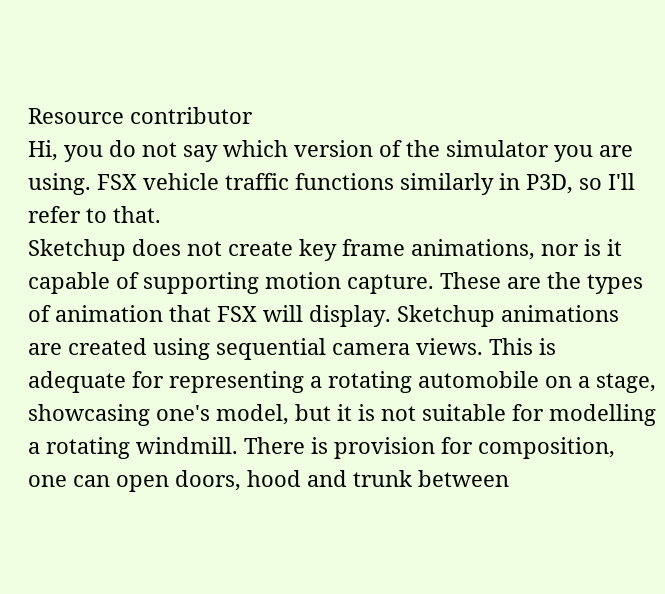Resource contributor
Hi, you do not say which version of the simulator you are using. FSX vehicle traffic functions similarly in P3D, so I'll refer to that.
Sketchup does not create key frame animations, nor is it capable of supporting motion capture. These are the types of animation that FSX will display. Sketchup animations are created using sequential camera views. This is adequate for representing a rotating automobile on a stage, showcasing one's model, but it is not suitable for modelling a rotating windmill. There is provision for composition, one can open doors, hood and trunk between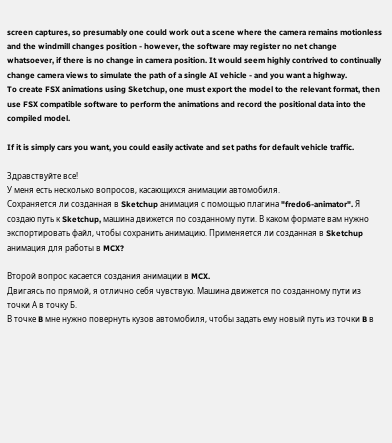screen captures, so presumably one could work out a scene where the camera remains motionless and the windmill changes position - however, the software may register no net change whatsoever, if there is no change in camera position. It would seem highly contrived to continually change camera views to simulate the path of a single AI vehicle - and you want a highway.
To create FSX animations using Sketchup, one must export the model to the relevant format, then use FSX compatible software to perform the animations and record the positional data into the compiled model.

If it is simply cars you want, you could easily activate and set paths for default vehicle traffic.

Здравствуйте все!
У меня есть несколько вопросов, касающихся анимации автомобиля.
Сохраняется ли созданная в Sketchup анимация с помощью плагина "fredo6-animator". Я создаю путь к Sketchup, машина движется по созданному пути. В каком формате вам нужно экспортировать файл, чтобы сохранить анимацию. Применяется ли созданная в Sketchup анимация для работы в MCX?

Второй вопрос касается создания анимации в MCX.
Двигаясь по прямой, я отлично себя чувствую. Машина движется по созданному пути из точки А в точку Б.
В точке B мне нужно повернуть кузов автомобиля, чтобы задать ему новый путь из точки B в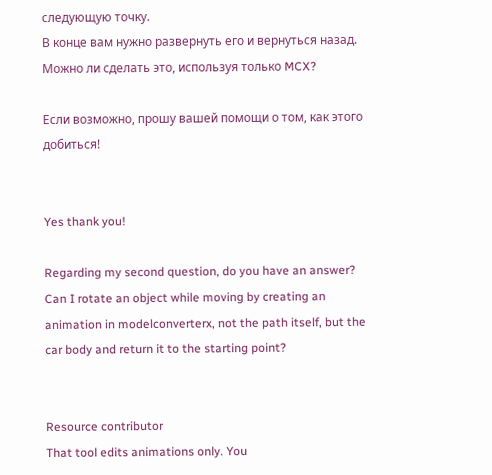следующую точку.
В конце вам нужно развернуть его и вернуться назад.
Можно ли сделать это, используя только MCX?

Если возможно, прошу вашей помощи о том, как этого добиться!


Yes thank you!

Regarding my second question, do you have an answer?
Can I rotate an object while moving by creating an animation in modelconverterx, not the path itself, but the car body and return it to the starting point?


Resource contributor
That tool edits animations only. You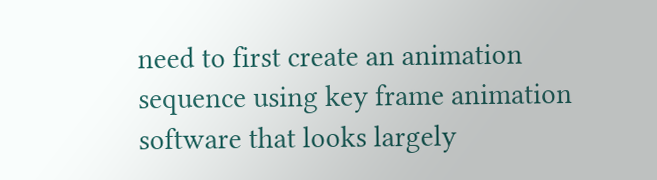need to first create an animation sequence using key frame animation software that looks largely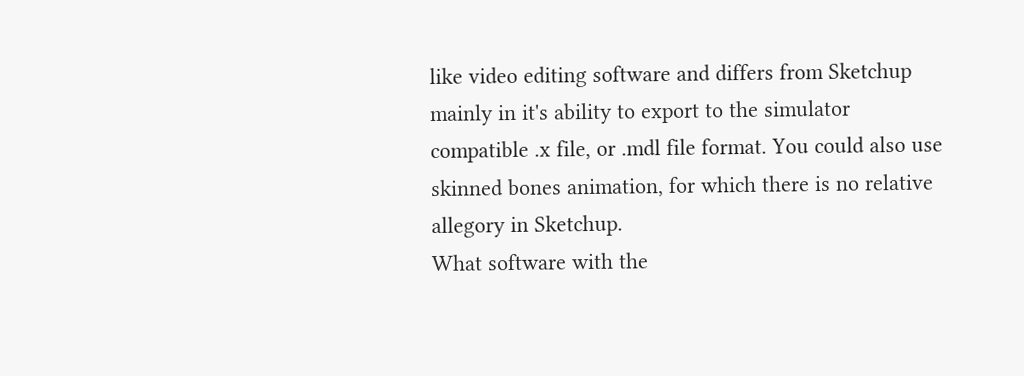like video editing software and differs from Sketchup mainly in it's ability to export to the simulator compatible .x file, or .mdl file format. You could also use skinned bones animation, for which there is no relative allegory in Sketchup.
What software with the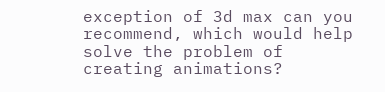exception of 3d max can you recommend, which would help solve the problem of creating animations?